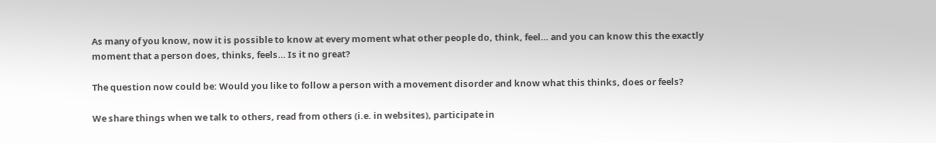As many of you know, now it is possible to know at every moment what other people do, think, feel… and you can know this the exactly moment that a person does, thinks, feels… Is it no great?

The question now could be: Would you like to follow a person with a movement disorder and know what this thinks, does or feels?

We share things when we talk to others, read from others (i.e. in websites), participate in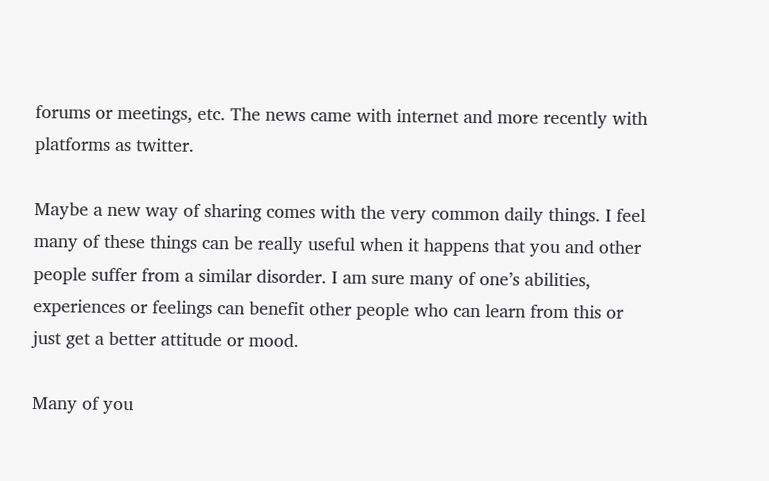forums or meetings, etc. The news came with internet and more recently with platforms as twitter.

Maybe a new way of sharing comes with the very common daily things. I feel many of these things can be really useful when it happens that you and other people suffer from a similar disorder. I am sure many of one’s abilities, experiences or feelings can benefit other people who can learn from this or just get a better attitude or mood.

Many of you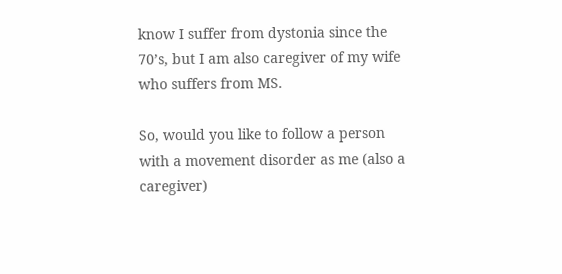know I suffer from dystonia since the 70’s, but I am also caregiver of my wife who suffers from MS.

So, would you like to follow a person with a movement disorder as me (also a caregiver)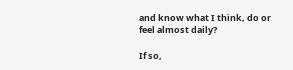and know what I think, do or feel almost daily?

If so,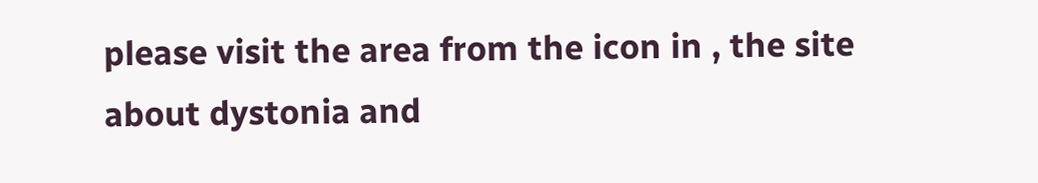please visit the area from the icon in , the site about dystonia and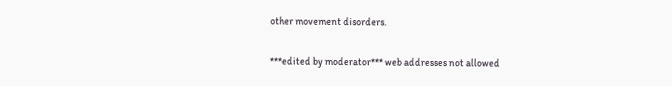other movement disorders.

***edited by moderator*** web addresses not allowed